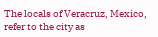The locals of Veracruz, Mexico, refer to the city as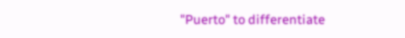"Puerto" to differentiate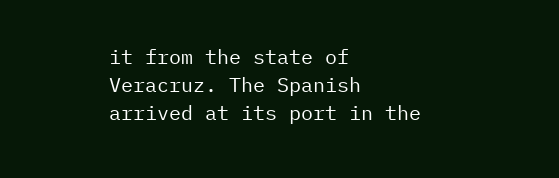it from the state of Veracruz. The Spanish arrived at its port in the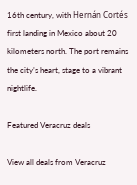16th century, with Hernán Cortés first landing in Mexico about 20 kilometers north. The port remains the city’s heart, stage to a vibrant nightlife.

Featured Veracruz deals

View all deals from Veracruz